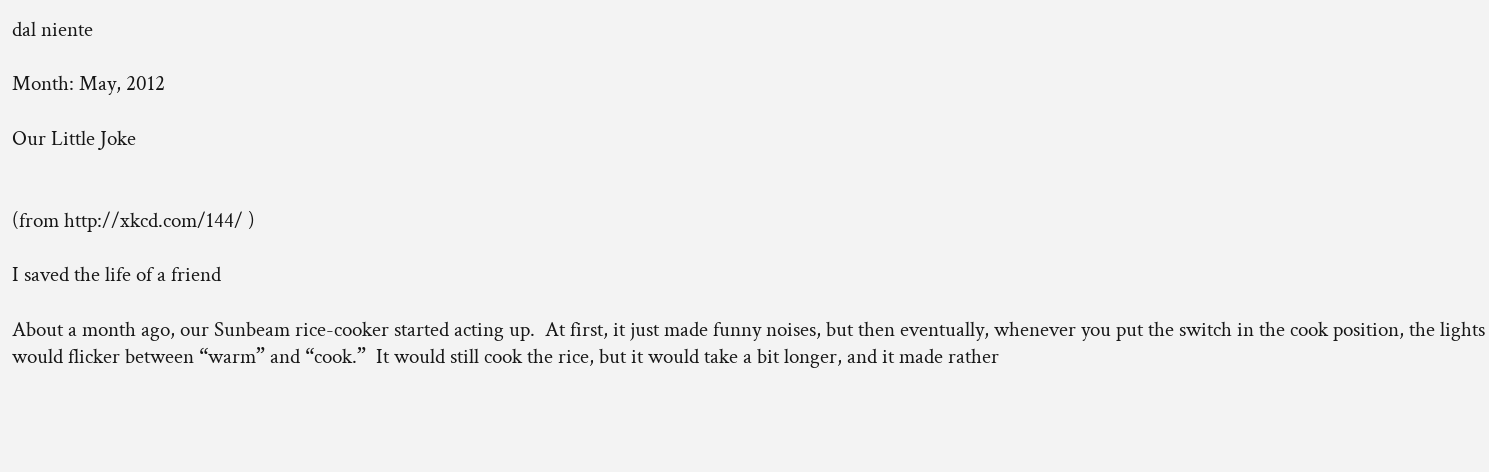dal niente

Month: May, 2012

Our Little Joke


(from http://xkcd.com/144/ )

I saved the life of a friend

About a month ago, our Sunbeam rice-cooker started acting up.  At first, it just made funny noises, but then eventually, whenever you put the switch in the cook position, the lights would flicker between “warm” and “cook.”  It would still cook the rice, but it would take a bit longer, and it made rather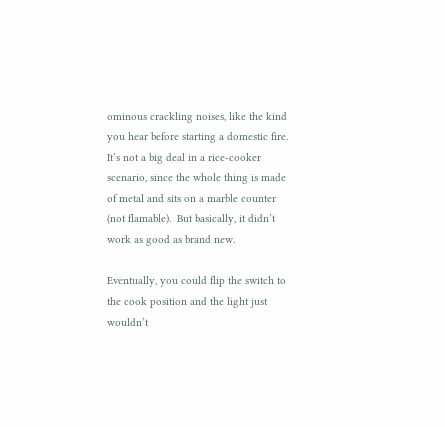ominous crackling noises, like the kind you hear before starting a domestic fire.  It’s not a big deal in a rice-cooker scenario, since the whole thing is made of metal and sits on a marble counter (not flamable).  But basically, it didn’t work as good as brand new.

Eventually, you could flip the switch to the cook position and the light just wouldn’t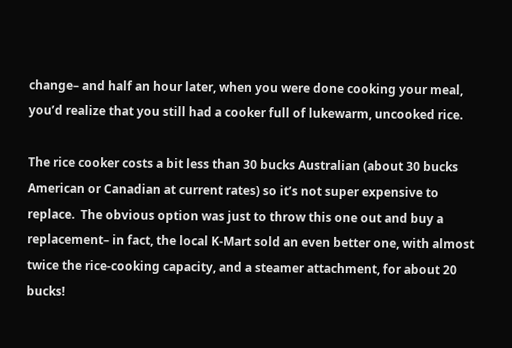change– and half an hour later, when you were done cooking your meal, you’d realize that you still had a cooker full of lukewarm, uncooked rice.

The rice cooker costs a bit less than 30 bucks Australian (about 30 bucks American or Canadian at current rates) so it’s not super expensive to replace.  The obvious option was just to throw this one out and buy a replacement– in fact, the local K-Mart sold an even better one, with almost twice the rice-cooking capacity, and a steamer attachment, for about 20 bucks!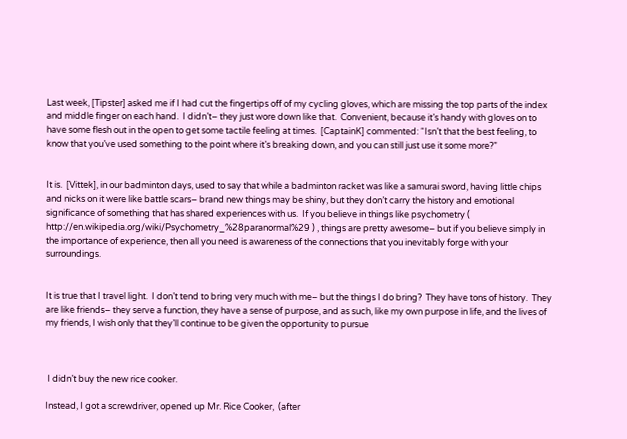Last week, [Tipster] asked me if I had cut the fingertips off of my cycling gloves, which are missing the top parts of the index and middle finger on each hand.  I didn’t– they just wore down like that.  Convenient, because it’s handy with gloves on to have some flesh out in the open to get some tactile feeling at times.  [CaptainK] commented: “Isn’t that the best feeling, to know that you’ve used something to the point where it’s breaking down, and you can still just use it some more?”


It is.  [Vittek], in our badminton days, used to say that while a badminton racket was like a samurai sword, having little chips and nicks on it were like battle scars– brand new things may be shiny, but they don’t carry the history and emotional significance of something that has shared experiences with us.  If you believe in things like psychometry ( http://en.wikipedia.org/wiki/Psychometry_%28paranormal%29 ) , things are pretty awesome– but if you believe simply in the importance of experience, then all you need is awareness of the connections that you inevitably forge with your surroundings.


It is true that I travel light.  I don’t tend to bring very much with me– but the things I do bring?  They have tons of history.  They are like friends– they serve a function, they have a sense of purpose, and as such, like my own purpose in life, and the lives of my friends, I wish only that they’ll continue to be given the opportunity to pursue



 I didn’t buy the new rice cooker.

Instead, I got a screwdriver, opened up Mr. Rice Cooker,  (after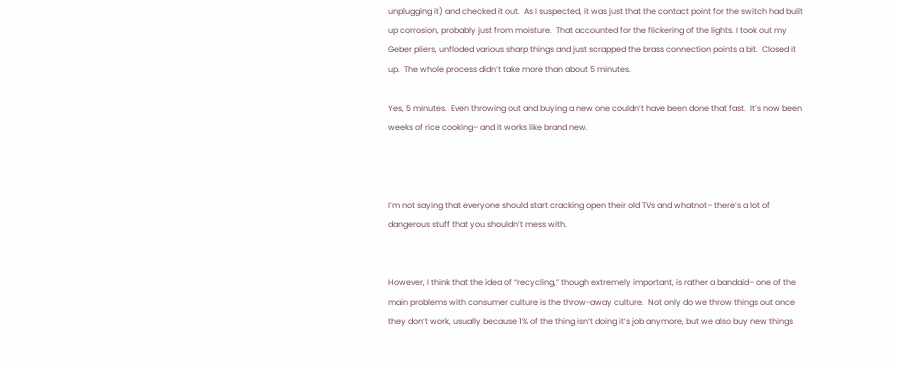unplugging it) and checked it out.  As I suspected, it was just that the contact point for the switch had built up corrosion, probably just from moisture.  That accounted for the flickering of the lights. I took out my Geber pliers, unfloded various sharp things and just scrapped the brass connection points a bit.  Closed it up.  The whole process didn’t take more than about 5 minutes.

Yes, 5 minutes.  Even throwing out and buying a new one couldn’t have been done that fast.  It’s now been weeks of rice cooking– and it works like brand new.



I’m not saying that everyone should start cracking open their old TVs and whatnot– there’s a lot of dangerous stuff that you shouldn’t mess with.


However, I think that the idea of “recycling,” though extremely important, is rather a bandaid– one of the main problems with consumer culture is the throw-away culture.  Not only do we throw things out once they don’t work, usually because 1% of the thing isn’t doing it’s job anymore, but we also buy new things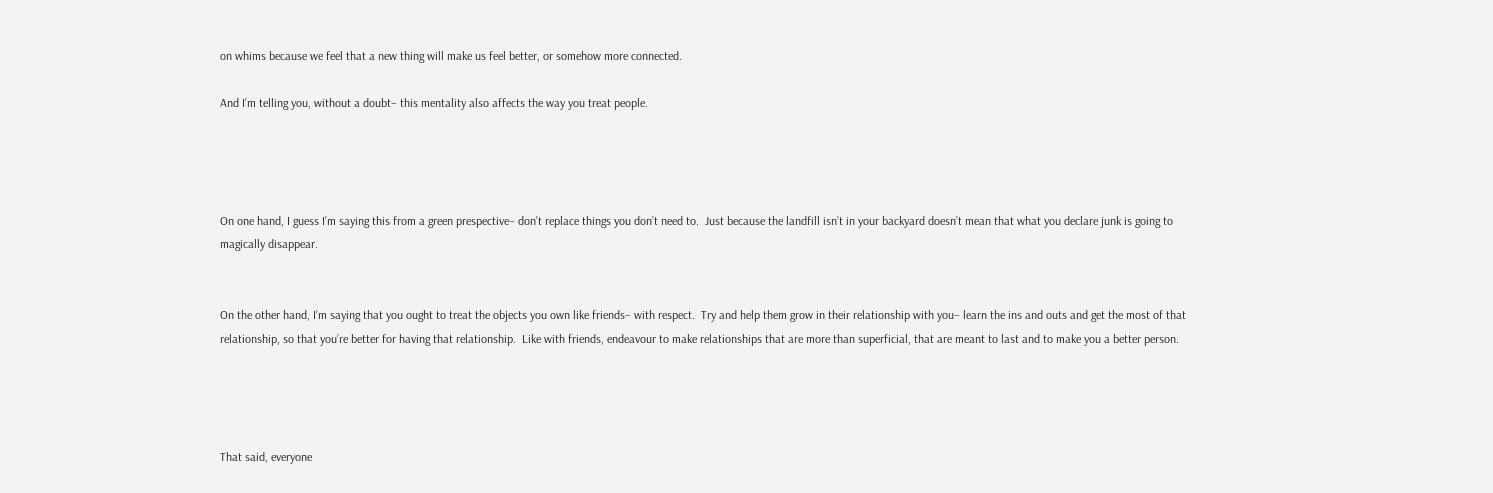on whims because we feel that a new thing will make us feel better, or somehow more connected.

And I’m telling you, without a doubt– this mentality also affects the way you treat people.




On one hand, I guess I’m saying this from a green prespective– don’t replace things you don’t need to.  Just because the landfill isn’t in your backyard doesn’t mean that what you declare junk is going to magically disappear.


On the other hand, I’m saying that you ought to treat the objects you own like friends– with respect.  Try and help them grow in their relationship with you– learn the ins and outs and get the most of that relationship, so that you’re better for having that relationship.  Like with friends, endeavour to make relationships that are more than superficial, that are meant to last and to make you a better person.




That said, everyone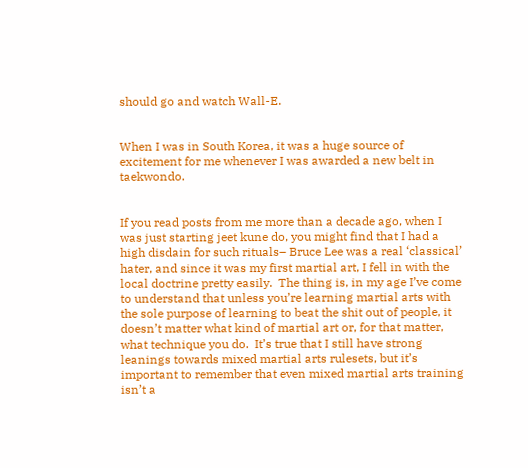should go and watch Wall-E.


When I was in South Korea, it was a huge source of excitement for me whenever I was awarded a new belt in taekwondo.


If you read posts from me more than a decade ago, when I was just starting jeet kune do, you might find that I had a high disdain for such rituals– Bruce Lee was a real ‘classical’ hater, and since it was my first martial art, I fell in with the local doctrine pretty easily.  The thing is, in my age I’ve come to understand that unless you’re learning martial arts with the sole purpose of learning to beat the shit out of people, it doesn’t matter what kind of martial art or, for that matter, what technique you do.  It’s true that I still have strong leanings towards mixed martial arts rulesets, but it’s important to remember that even mixed martial arts training isn’t a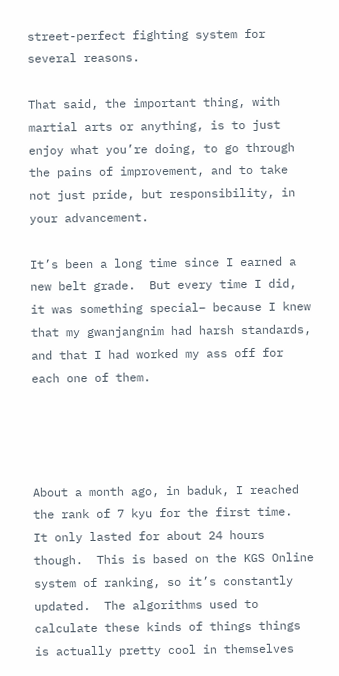street-perfect fighting system for several reasons.

That said, the important thing, with martial arts or anything, is to just enjoy what you’re doing, to go through the pains of improvement, and to take not just pride, but responsibility, in your advancement.

It’s been a long time since I earned a new belt grade.  But every time I did, it was something special– because I knew that my gwanjangnim had harsh standards, and that I had worked my ass off for each one of them.




About a month ago, in baduk, I reached the rank of 7 kyu for the first time.  It only lasted for about 24 hours though.  This is based on the KGS Online system of ranking, so it’s constantly updated.  The algorithms used to calculate these kinds of things things is actually pretty cool in themselves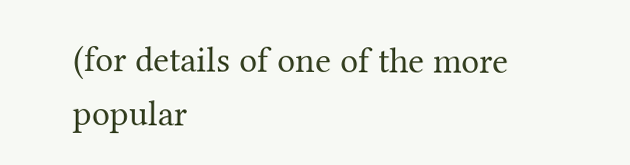(for details of one of the more popular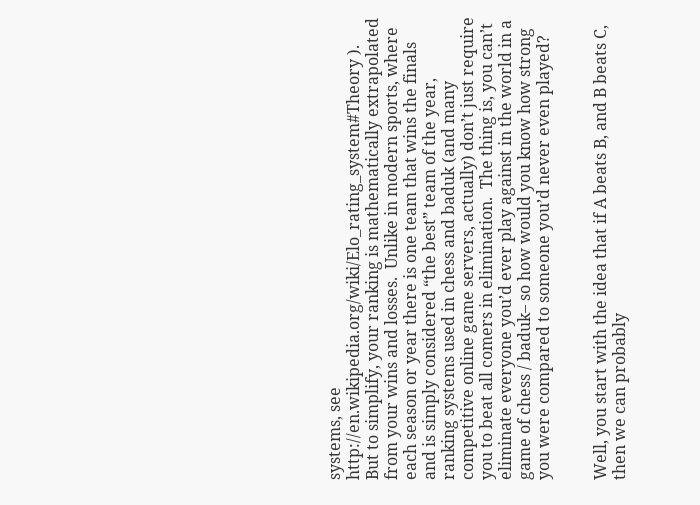systems, see http://en.wikipedia.org/wiki/Elo_rating_system#Theory ).  But to simplify, your ranking is mathematically extrapolated from your wins and losses.  Unlike in modern sports, where each season or year there is one team that wins the finals and is simply considered “the best” team of the year, ranking systems used in chess and baduk (and many competitive online game servers, actually) don’t just require you to beat all comers in elimination.  The thing is, you can’t eliminate everyone you’d ever play against in the world in a game of chess / baduk– so how would you know how strong you were compared to someone you’d never even played?


Well, you start with the idea that if A beats B, and B beats C, then we can probably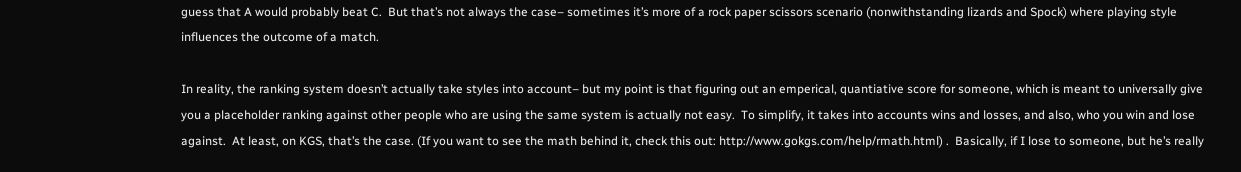guess that A would probably beat C.  But that’s not always the case– sometimes it’s more of a rock paper scissors scenario (nonwithstanding lizards and Spock) where playing style influences the outcome of a match.

In reality, the ranking system doesn’t actually take styles into account– but my point is that figuring out an emperical, quantiative score for someone, which is meant to universally give you a placeholder ranking against other people who are using the same system is actually not easy.  To simplify, it takes into accounts wins and losses, and also, who you win and lose against.  At least, on KGS, that’s the case. (If you want to see the math behind it, check this out: http://www.gokgs.com/help/rmath.html) .  Basically, if I lose to someone, but he’s really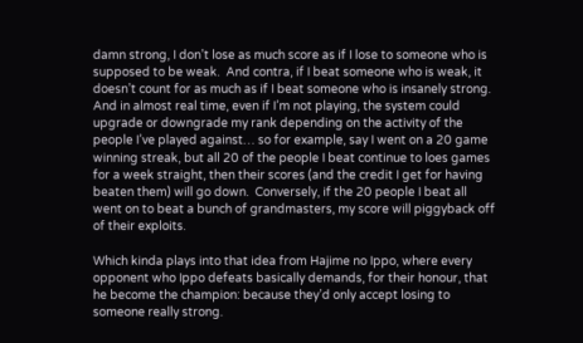damn strong, I don’t lose as much score as if I lose to someone who is supposed to be weak.  And contra, if I beat someone who is weak, it doesn’t count for as much as if I beat someone who is insanely strong.  And in almost real time, even if I’m not playing, the system could upgrade or downgrade my rank depending on the activity of the people I’ve played against… so for example, say I went on a 20 game winning streak, but all 20 of the people I beat continue to loes games for a week straight, then their scores (and the credit I get for having beaten them) will go down.  Conversely, if the 20 people I beat all went on to beat a bunch of grandmasters, my score will piggyback off of their exploits.

Which kinda plays into that idea from Hajime no Ippo, where every opponent who Ippo defeats basically demands, for their honour, that he become the champion: because they’d only accept losing to someone really strong.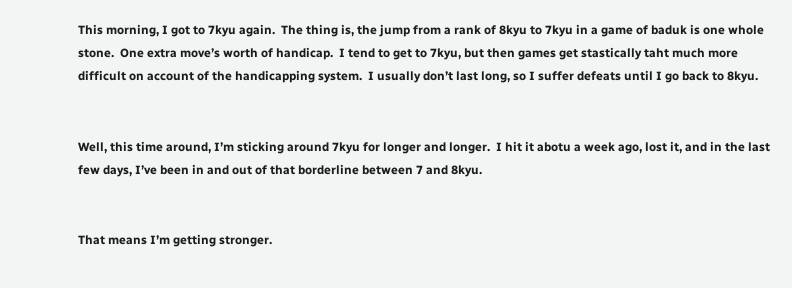This morning, I got to 7kyu again.  The thing is, the jump from a rank of 8kyu to 7kyu in a game of baduk is one whole stone.  One extra move’s worth of handicap.  I tend to get to 7kyu, but then games get stastically taht much more difficult on account of the handicapping system.  I usually don’t last long, so I suffer defeats until I go back to 8kyu.


Well, this time around, I’m sticking around 7kyu for longer and longer.  I hit it abotu a week ago, lost it, and in the last few days, I’ve been in and out of that borderline between 7 and 8kyu.


That means I’m getting stronger.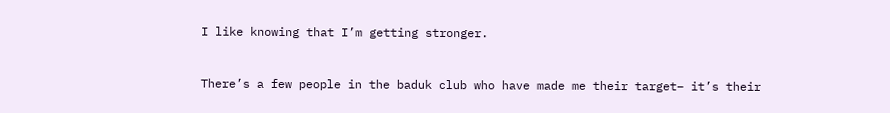I like knowing that I’m getting stronger.



There’s a few people in the baduk club who have made me their target– it’s their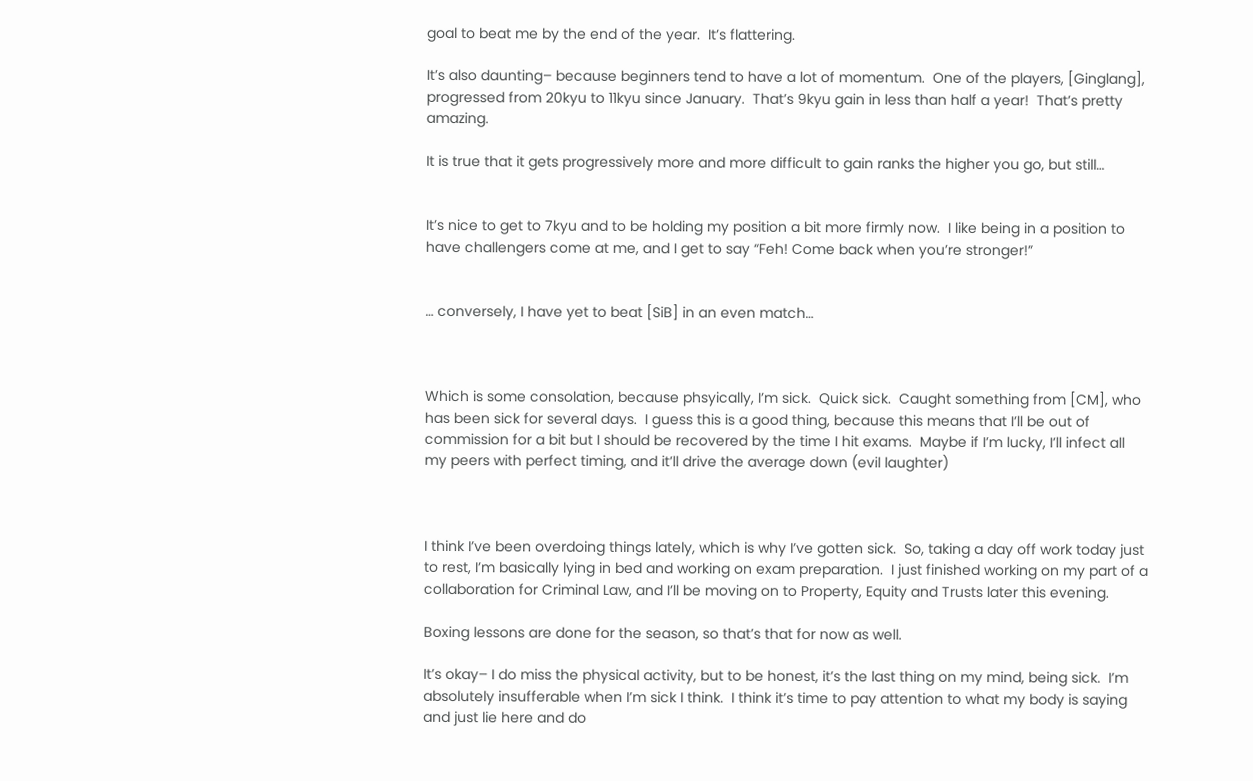goal to beat me by the end of the year.  It’s flattering.

It’s also daunting– because beginners tend to have a lot of momentum.  One of the players, [Ginglang], progressed from 20kyu to 11kyu since January.  That’s 9kyu gain in less than half a year!  That’s pretty amazing.

It is true that it gets progressively more and more difficult to gain ranks the higher you go, but still…


It’s nice to get to 7kyu and to be holding my position a bit more firmly now.  I like being in a position to have challengers come at me, and I get to say “Feh! Come back when you’re stronger!”


… conversely, I have yet to beat [SiB] in an even match…



Which is some consolation, because phsyically, I’m sick.  Quick sick.  Caught something from [CM], who has been sick for several days.  I guess this is a good thing, because this means that I’ll be out of commission for a bit but I should be recovered by the time I hit exams.  Maybe if I’m lucky, I’ll infect all my peers with perfect timing, and it’ll drive the average down (evil laughter)



I think I’ve been overdoing things lately, which is why I’ve gotten sick.  So, taking a day off work today just to rest, I’m basically lying in bed and working on exam preparation.  I just finished working on my part of a collaboration for Criminal Law, and I’ll be moving on to Property, Equity and Trusts later this evening.

Boxing lessons are done for the season, so that’s that for now as well.

It’s okay– I do miss the physical activity, but to be honest, it’s the last thing on my mind, being sick.  I’m absolutely insufferable when I’m sick I think.  I think it’s time to pay attention to what my body is saying and just lie here and do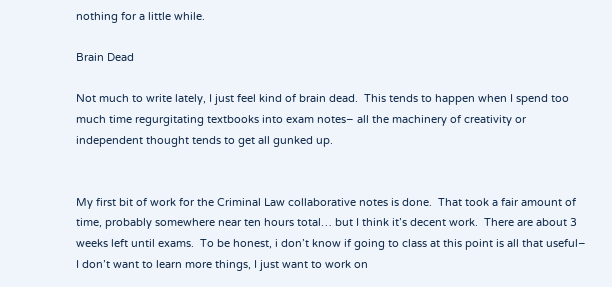nothing for a little while.

Brain Dead

Not much to write lately, I just feel kind of brain dead.  This tends to happen when I spend too much time regurgitating textbooks into exam notes– all the machinery of creativity or independent thought tends to get all gunked up.


My first bit of work for the Criminal Law collaborative notes is done.  That took a fair amount of time, probably somewhere near ten hours total… but I think it’s decent work.  There are about 3 weeks left until exams.  To be honest, i don’t know if going to class at this point is all that useful– I don’t want to learn more things, I just want to work on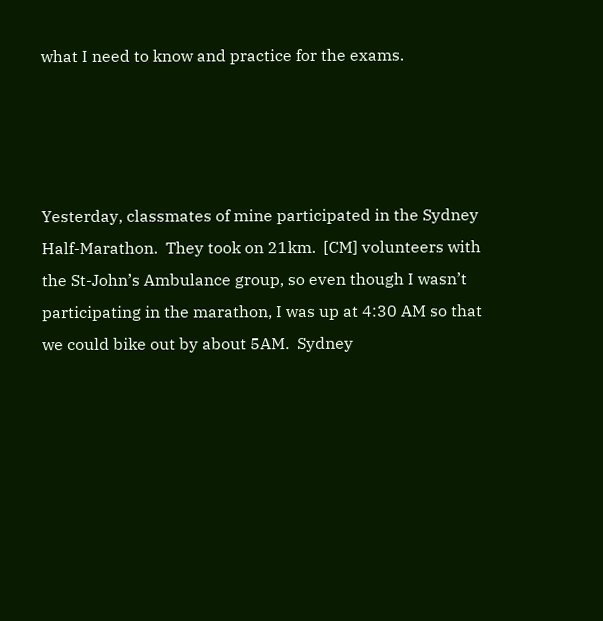what I need to know and practice for the exams.




Yesterday, classmates of mine participated in the Sydney Half-Marathon.  They took on 21km.  [CM] volunteers with the St-John’s Ambulance group, so even though I wasn’t participating in the marathon, I was up at 4:30 AM so that we could bike out by about 5AM.  Sydney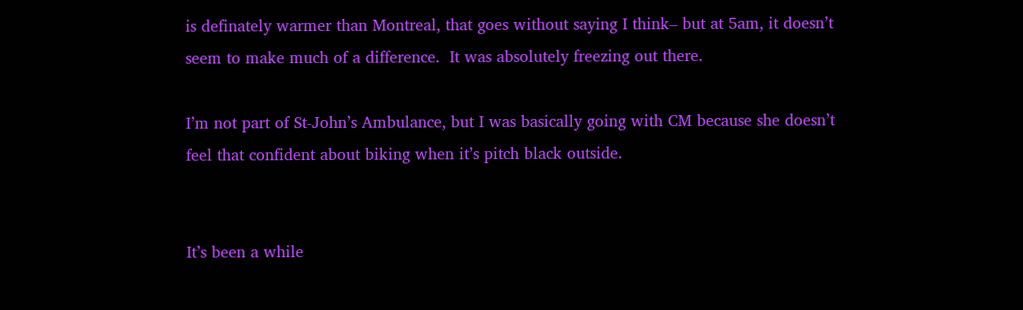is definately warmer than Montreal, that goes without saying I think– but at 5am, it doesn’t seem to make much of a difference.  It was absolutely freezing out there.

I’m not part of St-John’s Ambulance, but I was basically going with CM because she doesn’t feel that confident about biking when it’s pitch black outside.


It’s been a while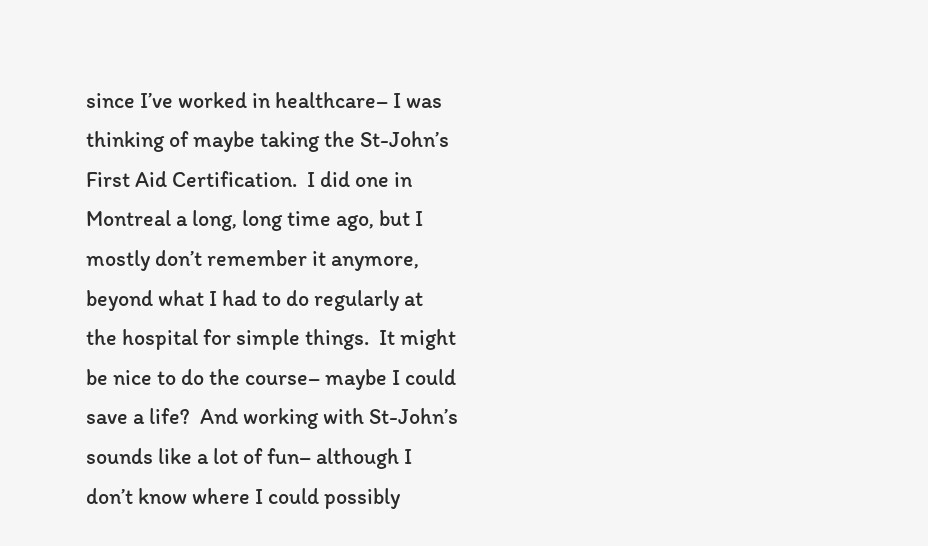since I’ve worked in healthcare– I was thinking of maybe taking the St-John’s First Aid Certification.  I did one in Montreal a long, long time ago, but I mostly don’t remember it anymore, beyond what I had to do regularly at the hospital for simple things.  It might be nice to do the course– maybe I could save a life?  And working with St-John’s sounds like a lot of fun– although I don’t know where I could possibly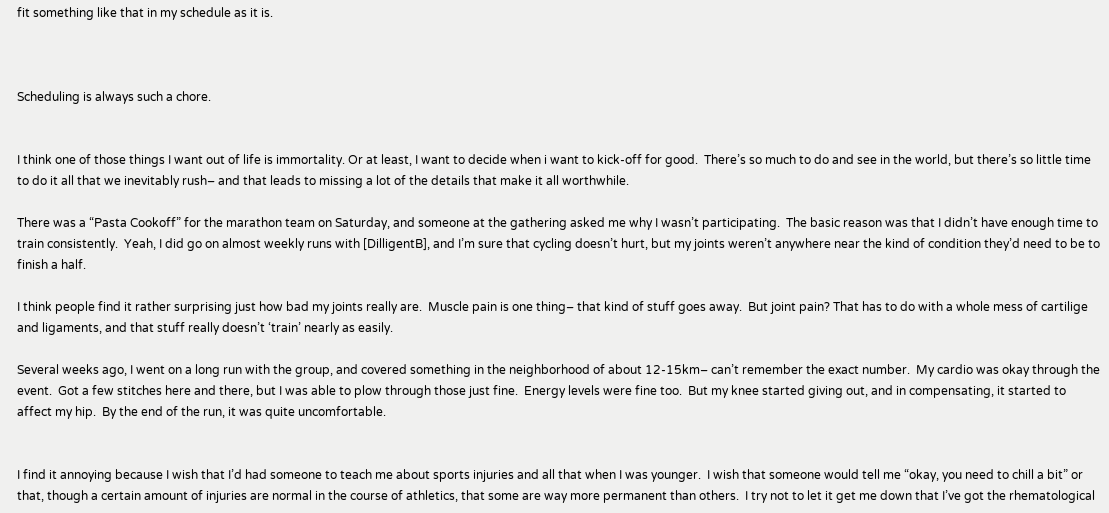fit something like that in my schedule as it is.



Scheduling is always such a chore.


I think one of those things I want out of life is immortality. Or at least, I want to decide when i want to kick-off for good.  There’s so much to do and see in the world, but there’s so little time to do it all that we inevitably rush– and that leads to missing a lot of the details that make it all worthwhile.

There was a “Pasta Cookoff” for the marathon team on Saturday, and someone at the gathering asked me why I wasn’t participating.  The basic reason was that I didn’t have enough time to train consistently.  Yeah, I did go on almost weekly runs with [DilligentB], and I’m sure that cycling doesn’t hurt, but my joints weren’t anywhere near the kind of condition they’d need to be to finish a half.

I think people find it rather surprising just how bad my joints really are.  Muscle pain is one thing– that kind of stuff goes away.  But joint pain? That has to do with a whole mess of cartilige and ligaments, and that stuff really doesn’t ‘train’ nearly as easily.

Several weeks ago, I went on a long run with the group, and covered something in the neighborhood of about 12-15km– can’t remember the exact number.  My cardio was okay through the event.  Got a few stitches here and there, but I was able to plow through those just fine.  Energy levels were fine too.  But my knee started giving out, and in compensating, it started to affect my hip.  By the end of the run, it was quite uncomfortable.


I find it annoying because I wish that I’d had someone to teach me about sports injuries and all that when I was younger.  I wish that someone would tell me “okay, you need to chill a bit” or that, though a certain amount of injuries are normal in the course of athletics, that some are way more permanent than others.  I try not to let it get me down that I’ve got the rhematological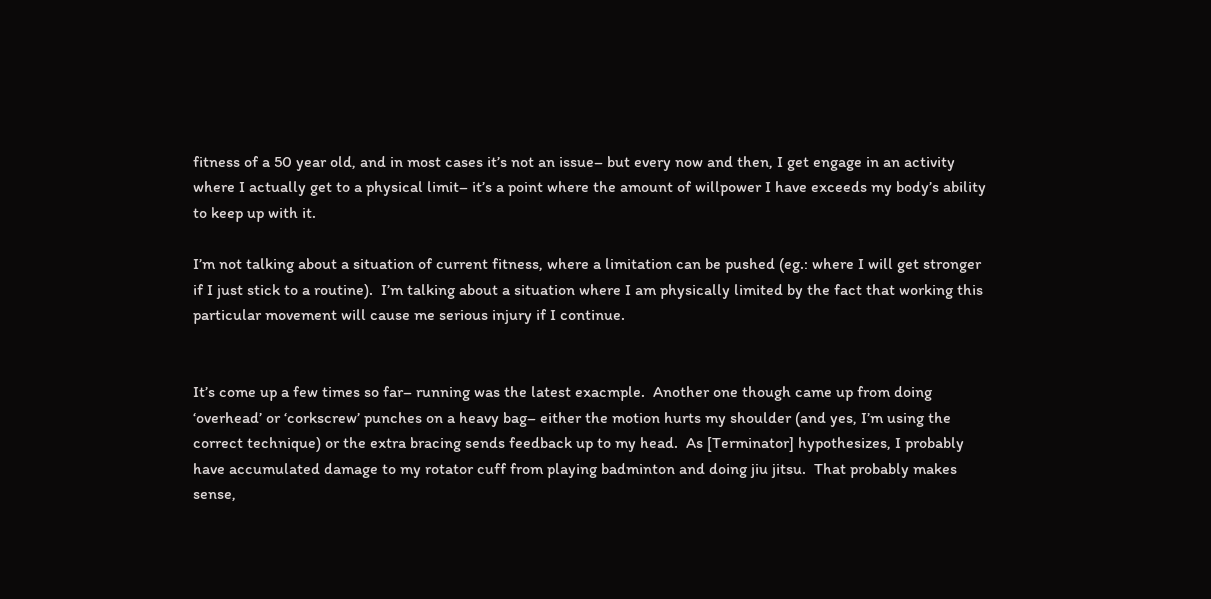fitness of a 50 year old, and in most cases it’s not an issue– but every now and then, I get engage in an activity where I actually get to a physical limit– it’s a point where the amount of willpower I have exceeds my body’s ability to keep up with it.

I’m not talking about a situation of current fitness, where a limitation can be pushed (eg.: where I will get stronger if I just stick to a routine).  I’m talking about a situation where I am physically limited by the fact that working this particular movement will cause me serious injury if I continue.


It’s come up a few times so far– running was the latest exacmple.  Another one though came up from doing ‘overhead’ or ‘corkscrew’ punches on a heavy bag– either the motion hurts my shoulder (and yes, I’m using the correct technique) or the extra bracing sends feedback up to my head.  As [Terminator] hypothesizes, I probably have accumulated damage to my rotator cuff from playing badminton and doing jiu jitsu.  That probably makes sense,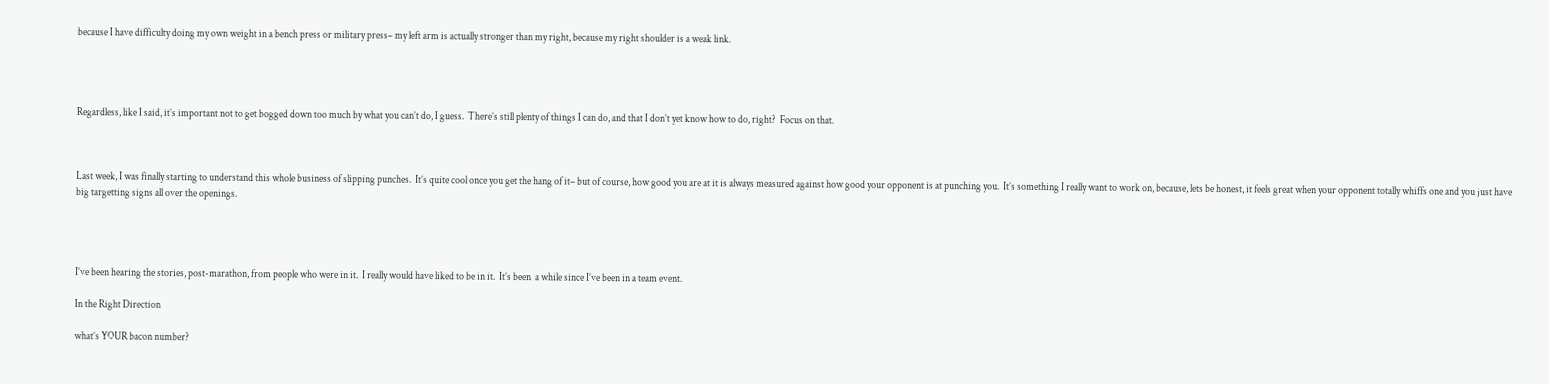because I have difficulty doing my own weight in a bench press or military press– my left arm is actually stronger than my right, because my right shoulder is a weak link.




Regardless, like I said, it’s important not to get bogged down too much by what you can’t do, I guess.  There’s still plenty of things I can do, and that I don’t yet know how to do, right?  Focus on that.



Last week, I was finally starting to understand this whole business of slipping punches.  It’s quite cool once you get the hang of it– but of course, how good you are at it is always measured against how good your opponent is at punching you.  It’s something I really want to work on, because, lets be honest, it feels great when your opponent totally whiffs one and you just have big targetting signs all over the openings.




I’ve been hearing the stories, post-marathon, from people who were in it.  I really would have liked to be in it.  It’s been  a while since I’ve been in a team event.

In the Right Direction

what’s YOUR bacon number?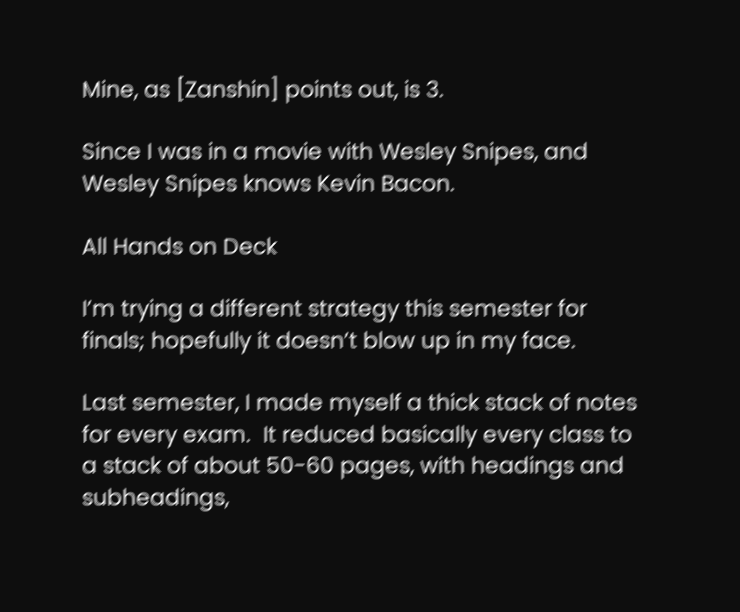Mine, as [Zanshin] points out, is 3.

Since I was in a movie with Wesley Snipes, and Wesley Snipes knows Kevin Bacon.

All Hands on Deck

I’m trying a different strategy this semester for finals; hopefully it doesn’t blow up in my face.

Last semester, I made myself a thick stack of notes for every exam.  It reduced basically every class to a stack of about 50-60 pages, with headings and subheadings,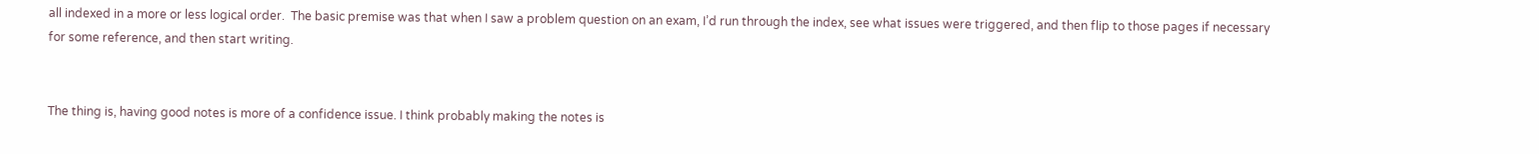all indexed in a more or less logical order.  The basic premise was that when I saw a problem question on an exam, I’d run through the index, see what issues were triggered, and then flip to those pages if necessary for some reference, and then start writing.


The thing is, having good notes is more of a confidence issue. I think probably making the notes is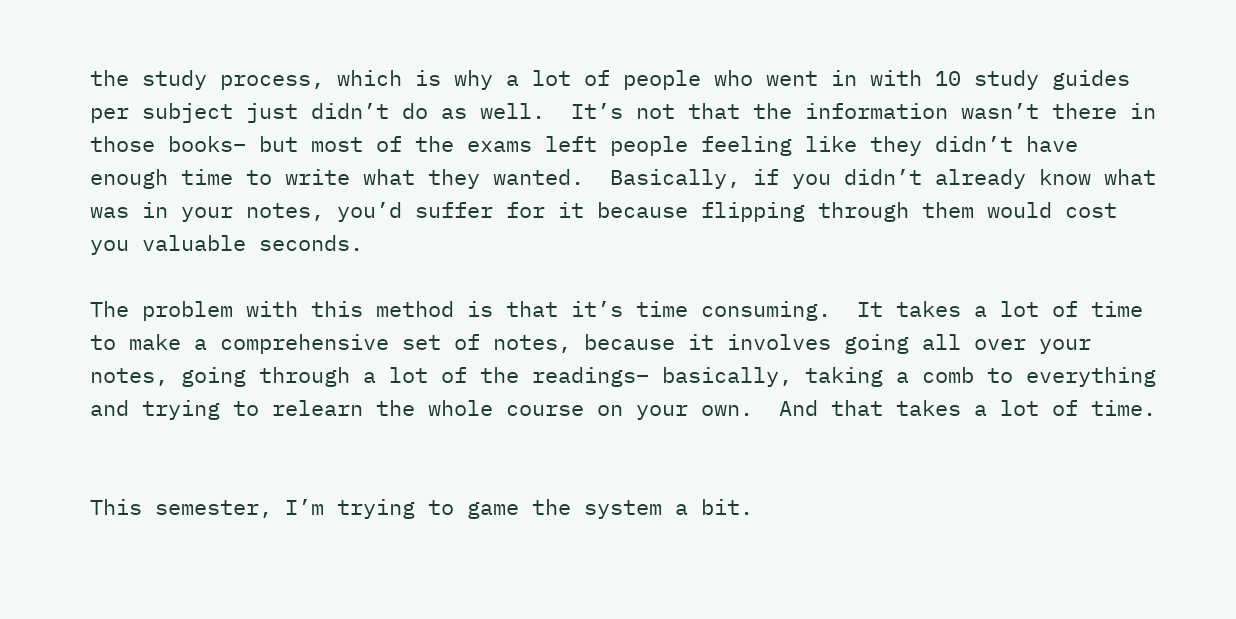the study process, which is why a lot of people who went in with 10 study guides per subject just didn’t do as well.  It’s not that the information wasn’t there in those books– but most of the exams left people feeling like they didn’t have enough time to write what they wanted.  Basically, if you didn’t already know what was in your notes, you’d suffer for it because flipping through them would cost you valuable seconds.

The problem with this method is that it’s time consuming.  It takes a lot of time to make a comprehensive set of notes, because it involves going all over your notes, going through a lot of the readings– basically, taking a comb to everything and trying to relearn the whole course on your own.  And that takes a lot of time.


This semester, I’m trying to game the system a bit.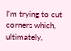I’m trying to cut corners which, ultimately,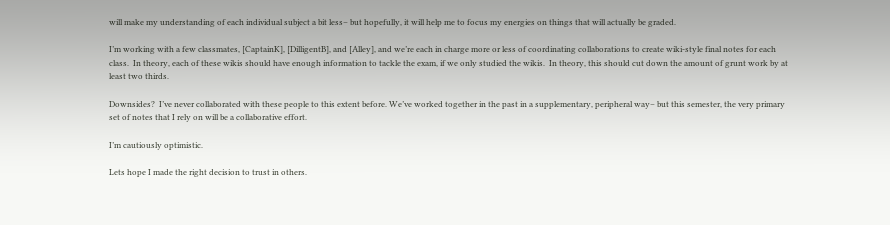will make my understanding of each individual subject a bit less– but hopefully, it will help me to focus my energies on things that will actually be graded.

I’m working with a few classmates, [CaptainK], [DilligentB], and [Alley], and we’re each in charge more or less of coordinating collaborations to create wiki-style final notes for each class.  In theory, each of these wikis should have enough information to tackle the exam, if we only studied the wikis.  In theory, this should cut down the amount of grunt work by at least two thirds.

Downsides?  I’ve never collaborated with these people to this extent before. We’ve worked together in the past in a supplementary, peripheral way– but this semester, the very primary set of notes that I rely on will be a collaborative effort.

I’m cautiously optimistic.

Lets hope I made the right decision to trust in others.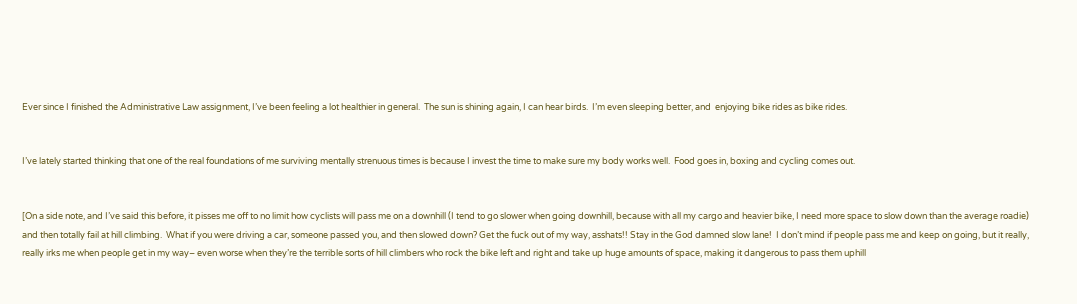Ever since I finished the Administrative Law assignment, I’ve been feeling a lot healthier in general.  The sun is shining again, I can hear birds.  I’m even sleeping better, and  enjoying bike rides as bike rides.


I’ve lately started thinking that one of the real foundations of me surviving mentally strenuous times is because I invest the time to make sure my body works well.  Food goes in, boxing and cycling comes out.


[On a side note, and I’ve said this before, it pisses me off to no limit how cyclists will pass me on a downhill (I tend to go slower when going downhill, because with all my cargo and heavier bike, I need more space to slow down than the average roadie) and then totally fail at hill climbing.  What if you were driving a car, someone passed you, and then slowed down? Get the fuck out of my way, asshats!! Stay in the God damned slow lane!  I don’t mind if people pass me and keep on going, but it really, really irks me when people get in my way– even worse when they’re the terrible sorts of hill climbers who rock the bike left and right and take up huge amounts of space, making it dangerous to pass them uphill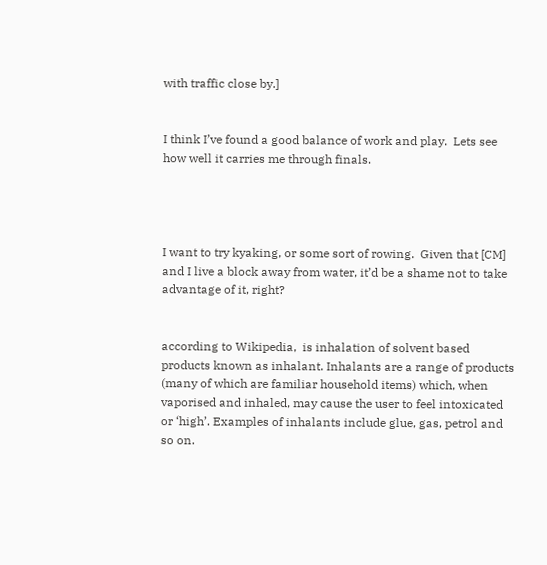with traffic close by.]


I think I’ve found a good balance of work and play.  Lets see how well it carries me through finals.




I want to try kyaking, or some sort of rowing.  Given that [CM] and I live a block away from water, it’d be a shame not to take advantage of it, right?


according to Wikipedia,  is inhalation of solvent based products known as inhalant. Inhalants are a range of products (many of which are familiar household items) which, when vaporised and inhaled, may cause the user to feel intoxicated or ‘high’. Examples of inhalants include glue, gas, petrol and so on.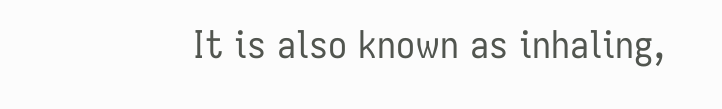It is also known as inhaling,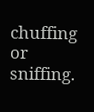chuffing or sniffing.